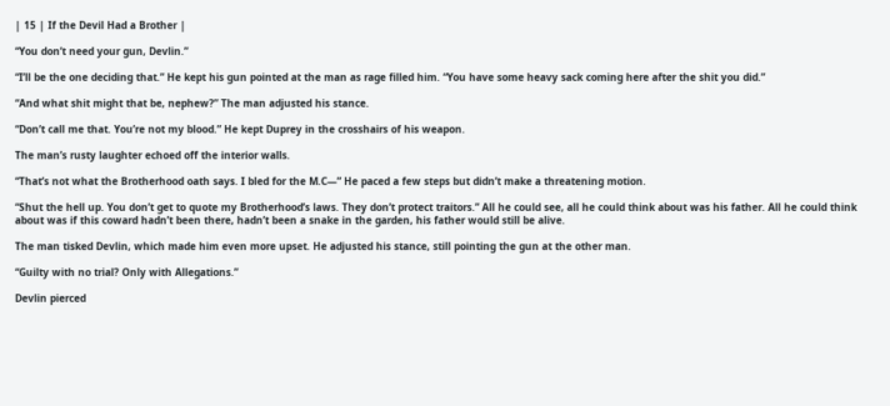| 15 | If the Devil Had a Brother |

“You don’t need your gun, Devlin.”

“I’ll be the one deciding that.” He kept his gun pointed at the man as rage filled him. “You have some heavy sack coming here after the shit you did.”

“And what shit might that be, nephew?” The man adjusted his stance.

“Don’t call me that. You’re not my blood.” He kept Duprey in the crosshairs of his weapon.

The man’s rusty laughter echoed off the interior walls.

“That’s not what the Brotherhood oath says. I bled for the M.C―” He paced a few steps but didn’t make a threatening motion.

“Shut the hell up. You don’t get to quote my Brotherhood’s laws. They don’t protect traitors.” All he could see, all he could think about was his father. All he could think about was if this coward hadn’t been there, hadn’t been a snake in the garden, his father would still be alive.

The man tisked Devlin, which made him even more upset. He adjusted his stance, still pointing the gun at the other man.

“Guilty with no trial? Only with Allegations.”

Devlin pierced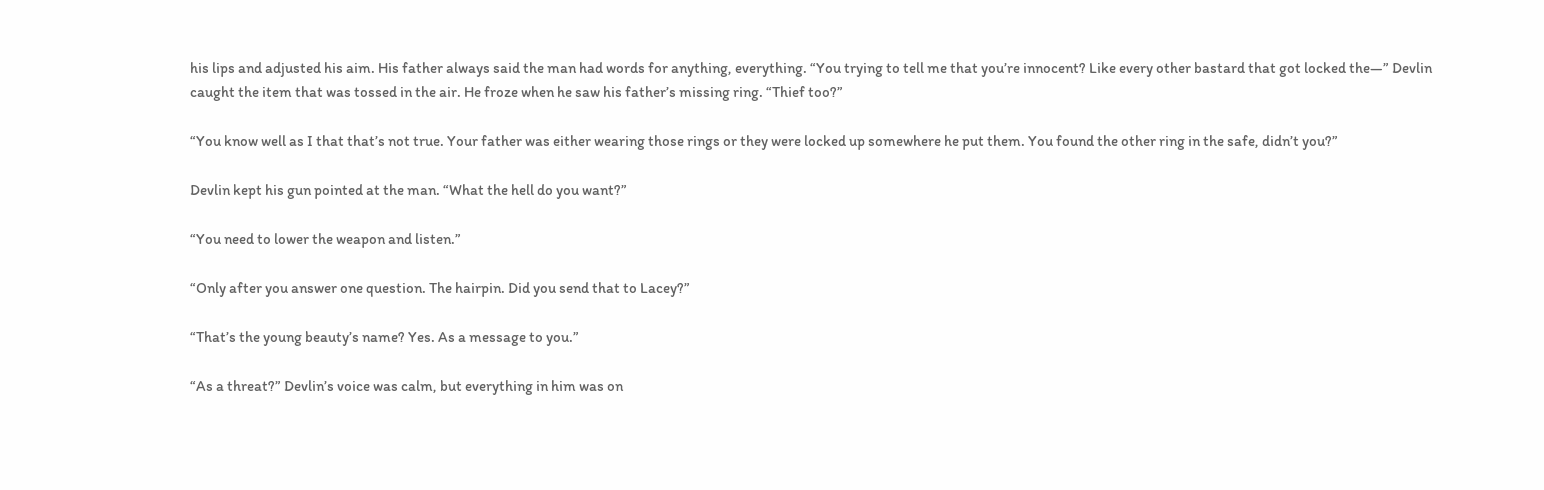his lips and adjusted his aim. His father always said the man had words for anything, everything. “You trying to tell me that you’re innocent? Like every other bastard that got locked the―” Devlin caught the item that was tossed in the air. He froze when he saw his father’s missing ring. “Thief too?”

“You know well as I that that’s not true. Your father was either wearing those rings or they were locked up somewhere he put them. You found the other ring in the safe, didn’t you?”

Devlin kept his gun pointed at the man. “What the hell do you want?”

“You need to lower the weapon and listen.”

“Only after you answer one question. The hairpin. Did you send that to Lacey?”

“That’s the young beauty’s name? Yes. As a message to you.”

“As a threat?” Devlin’s voice was calm, but everything in him was on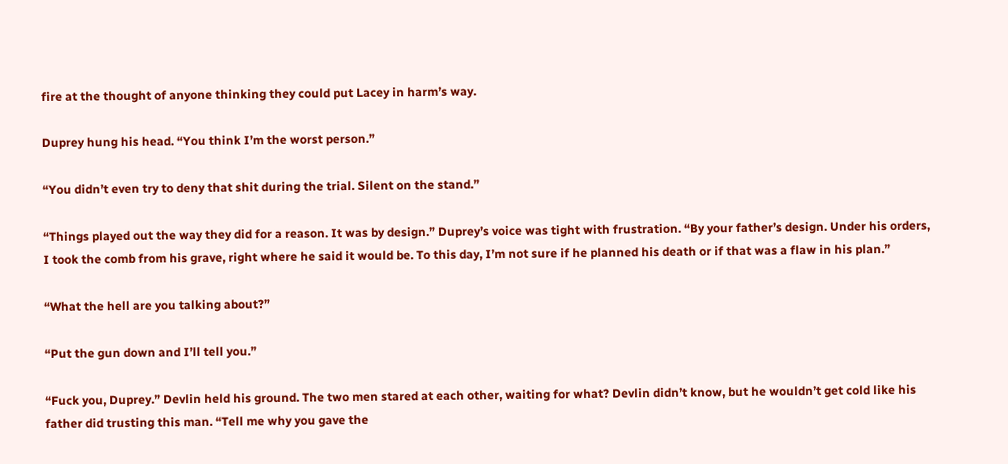fire at the thought of anyone thinking they could put Lacey in harm’s way.

Duprey hung his head. “You think I’m the worst person.”

“You didn’t even try to deny that shit during the trial. Silent on the stand.”

“Things played out the way they did for a reason. It was by design.” Duprey’s voice was tight with frustration. “By your father’s design. Under his orders, I took the comb from his grave, right where he said it would be. To this day, I’m not sure if he planned his death or if that was a flaw in his plan.”

“What the hell are you talking about?”

“Put the gun down and I’ll tell you.”

“Fuck you, Duprey.” Devlin held his ground. The two men stared at each other, waiting for what? Devlin didn’t know, but he wouldn’t get cold like his father did trusting this man. “Tell me why you gave the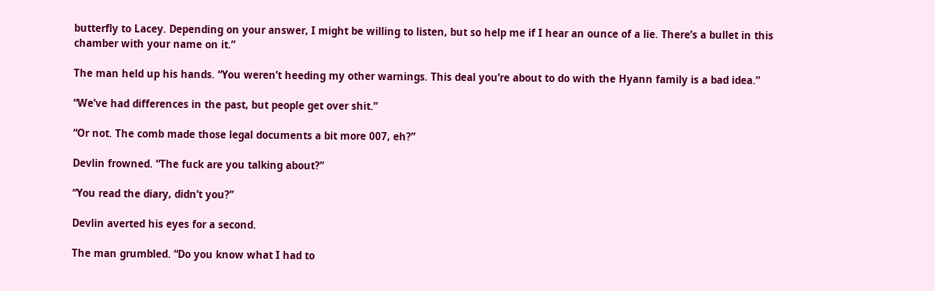butterfly to Lacey. Depending on your answer, I might be willing to listen, but so help me if I hear an ounce of a lie. There’s a bullet in this chamber with your name on it.”

The man held up his hands. “You weren’t heeding my other warnings. This deal you’re about to do with the Hyann family is a bad idea.”

“We’ve had differences in the past, but people get over shit.”

“Or not. The comb made those legal documents a bit more 007, eh?”

Devlin frowned. “The fuck are you talking about?”

“You read the diary, didn’t you?”

Devlin averted his eyes for a second.

The man grumbled. “Do you know what I had to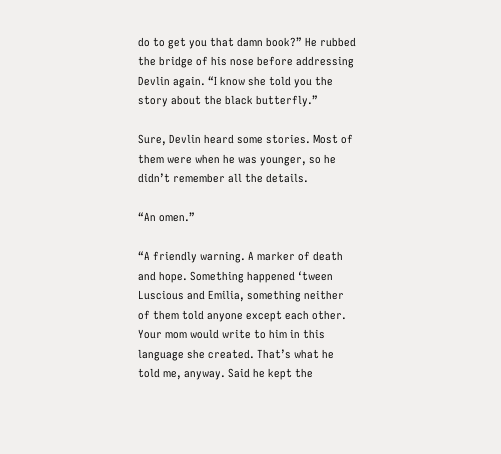do to get you that damn book?” He rubbed the bridge of his nose before addressing Devlin again. “I know she told you the story about the black butterfly.”

Sure, Devlin heard some stories. Most of them were when he was younger, so he didn’t remember all the details.

“An omen.”

“A friendly warning. A marker of death and hope. Something happened ‘tween Luscious and Emilia, something neither of them told anyone except each other. Your mom would write to him in this language she created. That’s what he told me, anyway. Said he kept the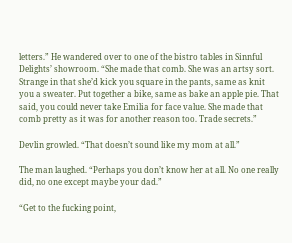letters.” He wandered over to one of the bistro tables in Sinnful Delights’ showroom. “She made that comb. She was an artsy sort. Strange in that she’d kick you square in the pants, same as knit you a sweater. Put together a bike, same as bake an apple pie. That said, you could never take Emilia for face value. She made that comb pretty as it was for another reason too. Trade secrets.”

Devlin growled. “That doesn’t sound like my mom at all.”

The man laughed. “Perhaps you don’t know her at all. No one really did, no one except maybe your dad.”

“Get to the fucking point,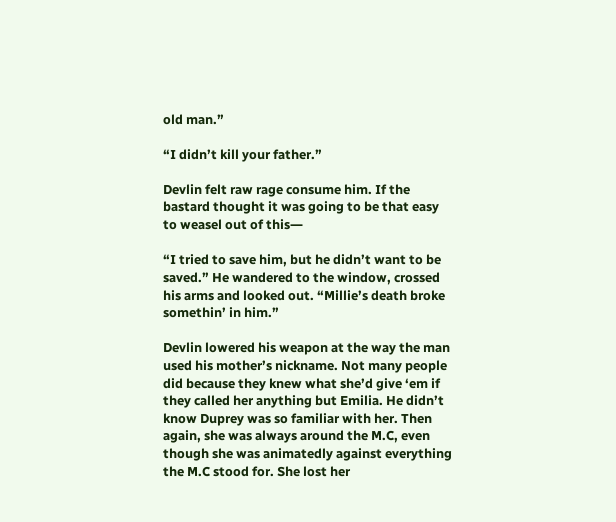old man.”

“I didn’t kill your father.”

Devlin felt raw rage consume him. If the bastard thought it was going to be that easy to weasel out of this―

“I tried to save him, but he didn’t want to be saved.” He wandered to the window, crossed his arms and looked out. “Millie’s death broke somethin’ in him.”

Devlin lowered his weapon at the way the man used his mother’s nickname. Not many people did because they knew what she’d give ‘em if they called her anything but Emilia. He didn’t know Duprey was so familiar with her. Then again, she was always around the M.C, even though she was animatedly against everything the M.C stood for. She lost her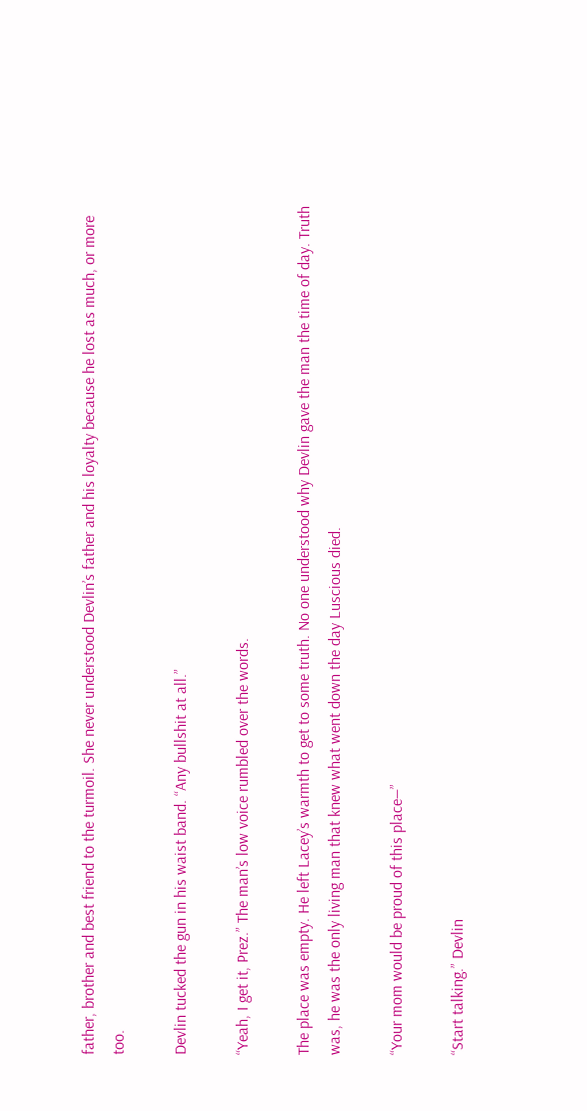father, brother and best friend to the turmoil. She never understood Devlin’s father and his loyalty because he lost as much, or more too.

Devlin tucked the gun in his waist band. “Any bullshit at all.”

“Yeah, I get it, Prez.” The man’s low voice rumbled over the words.

The place was empty. He left Lacey’s warmth to get to some truth. No one understood why Devlin gave the man the time of day. Truth was, he was the only living man that knew what went down the day Luscious died.

“Your mom would be proud of this place―”

“Start talking.” Devlin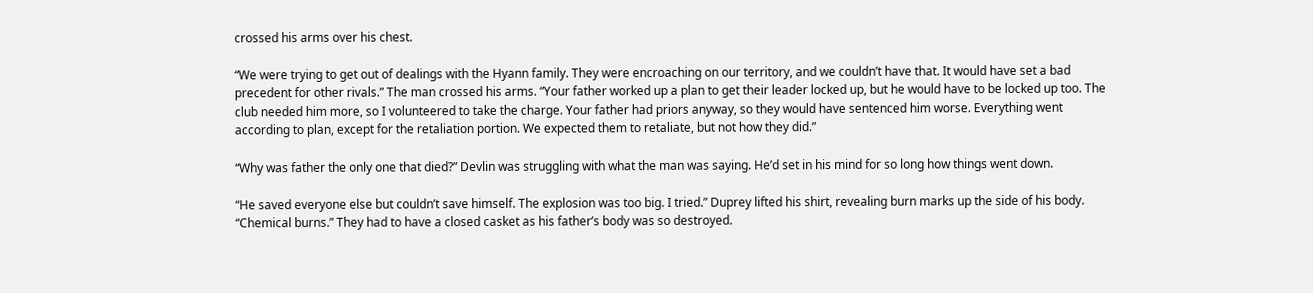crossed his arms over his chest.

“We were trying to get out of dealings with the Hyann family. They were encroaching on our territory, and we couldn’t have that. It would have set a bad precedent for other rivals.” The man crossed his arms. “Your father worked up a plan to get their leader locked up, but he would have to be locked up too. The club needed him more, so I volunteered to take the charge. Your father had priors anyway, so they would have sentenced him worse. Everything went according to plan, except for the retaliation portion. We expected them to retaliate, but not how they did.”

“Why was father the only one that died?” Devlin was struggling with what the man was saying. He’d set in his mind for so long how things went down.

“He saved everyone else but couldn’t save himself. The explosion was too big. I tried.” Duprey lifted his shirt, revealing burn marks up the side of his body. “Chemical burns.” They had to have a closed casket as his father’s body was so destroyed.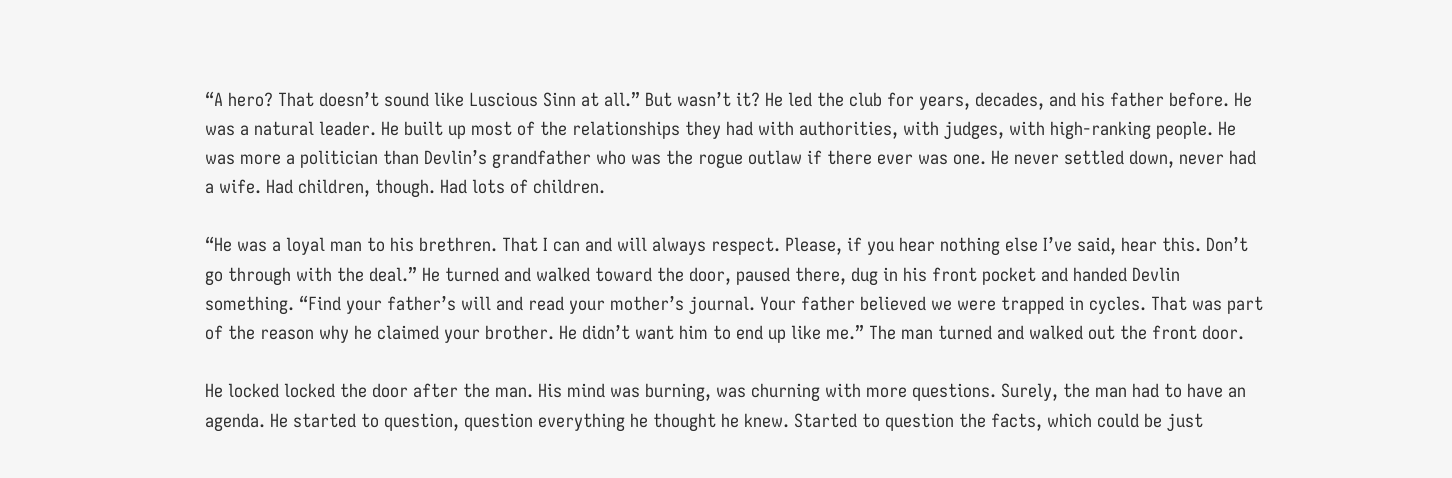“A hero? That doesn’t sound like Luscious Sinn at all.” But wasn’t it? He led the club for years, decades, and his father before. He was a natural leader. He built up most of the relationships they had with authorities, with judges, with high-ranking people. He was more a politician than Devlin’s grandfather who was the rogue outlaw if there ever was one. He never settled down, never had a wife. Had children, though. Had lots of children.

“He was a loyal man to his brethren. That I can and will always respect. Please, if you hear nothing else I’ve said, hear this. Don’t go through with the deal.” He turned and walked toward the door, paused there, dug in his front pocket and handed Devlin something. “Find your father’s will and read your mother’s journal. Your father believed we were trapped in cycles. That was part of the reason why he claimed your brother. He didn’t want him to end up like me.” The man turned and walked out the front door.

He locked locked the door after the man. His mind was burning, was churning with more questions. Surely, the man had to have an agenda. He started to question, question everything he thought he knew. Started to question the facts, which could be just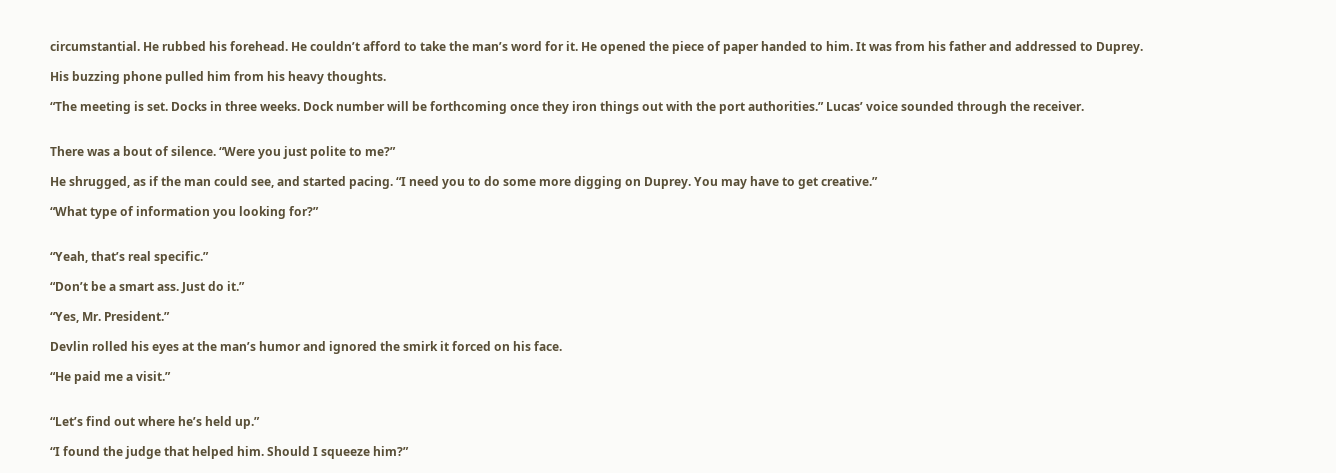circumstantial. He rubbed his forehead. He couldn’t afford to take the man’s word for it. He opened the piece of paper handed to him. It was from his father and addressed to Duprey.

His buzzing phone pulled him from his heavy thoughts.

“The meeting is set. Docks in three weeks. Dock number will be forthcoming once they iron things out with the port authorities.” Lucas’ voice sounded through the receiver.


There was a bout of silence. “Were you just polite to me?”

He shrugged, as if the man could see, and started pacing. “I need you to do some more digging on Duprey. You may have to get creative.”

“What type of information you looking for?”


“Yeah, that’s real specific.”

“Don’t be a smart ass. Just do it.”

“Yes, Mr. President.”

Devlin rolled his eyes at the man’s humor and ignored the smirk it forced on his face.

“He paid me a visit.”


“Let’s find out where he’s held up.”

“I found the judge that helped him. Should I squeeze him?”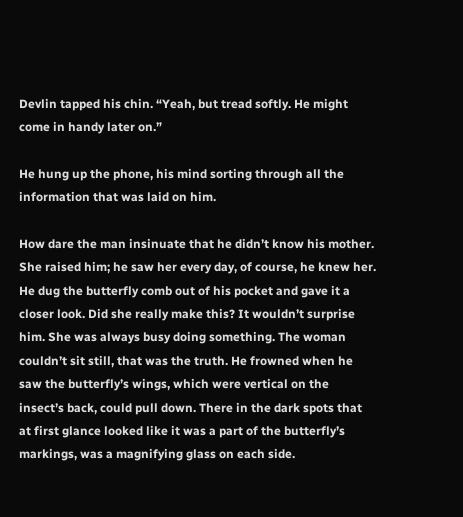Devlin tapped his chin. “Yeah, but tread softly. He might come in handy later on.”

He hung up the phone, his mind sorting through all the information that was laid on him.

How dare the man insinuate that he didn’t know his mother. She raised him; he saw her every day, of course, he knew her. He dug the butterfly comb out of his pocket and gave it a closer look. Did she really make this? It wouldn’t surprise him. She was always busy doing something. The woman couldn’t sit still, that was the truth. He frowned when he saw the butterfly’s wings, which were vertical on the insect’s back, could pull down. There in the dark spots that at first glance looked like it was a part of the butterfly’s markings, was a magnifying glass on each side.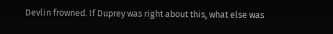Devlin frowned. If Duprey was right about this, what else was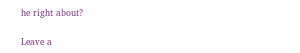he right about?

Leave a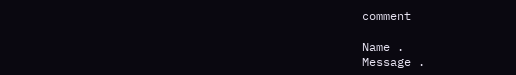comment

Name .
Message .